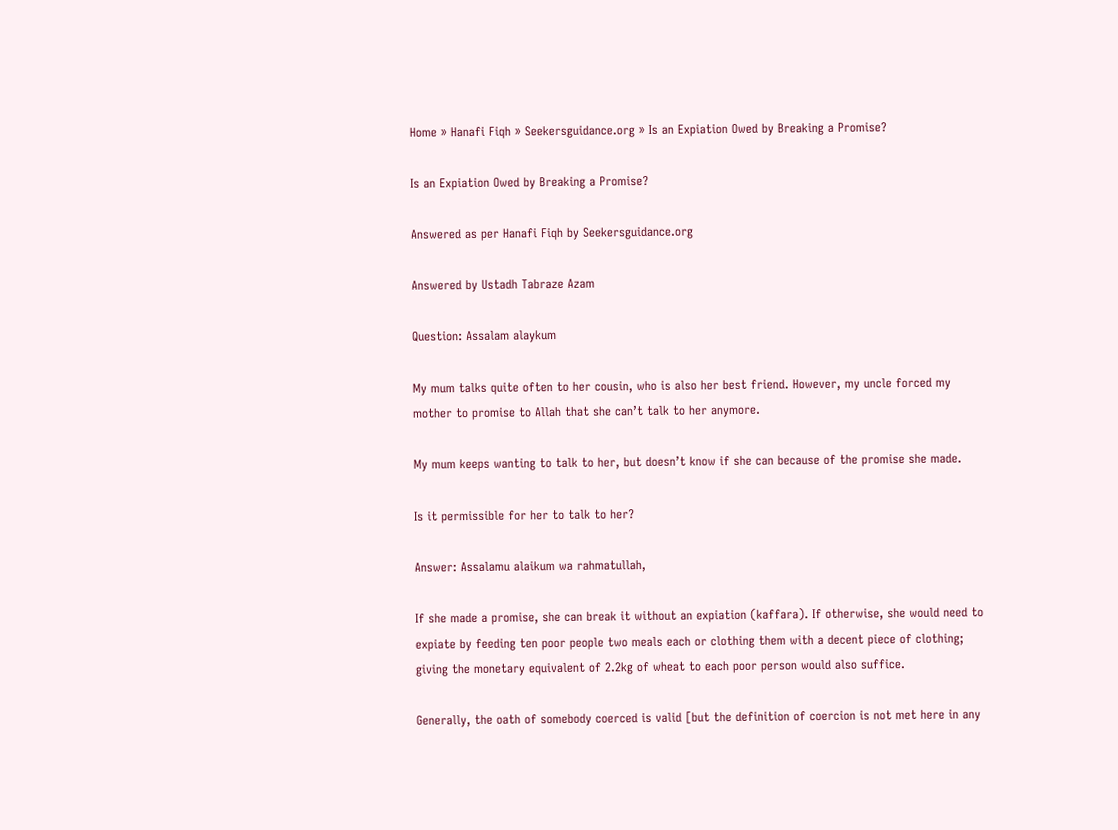Home » Hanafi Fiqh » Seekersguidance.org » Is an Expiation Owed by Breaking a Promise?

Is an Expiation Owed by Breaking a Promise?

Answered as per Hanafi Fiqh by Seekersguidance.org

Answered by Ustadh Tabraze Azam

Question: Assalam alaykum

My mum talks quite often to her cousin, who is also her best friend. However, my uncle forced my mother to promise to Allah that she can’t talk to her anymore.

My mum keeps wanting to talk to her, but doesn’t know if she can because of the promise she made.

Is it permissible for her to talk to her?

Answer: Assalamu alaikum wa rahmatullah,

If she made a promise, she can break it without an expiation (kaffara). If otherwise, she would need to expiate by feeding ten poor people two meals each or clothing them with a decent piece of clothing; giving the monetary equivalent of 2.2kg of wheat to each poor person would also suffice.

Generally, the oath of somebody coerced is valid [but the definition of coercion is not met here in any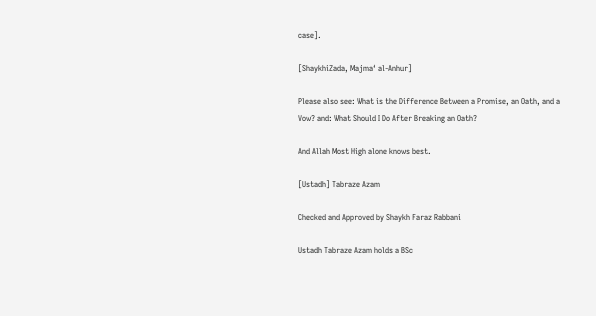case].

[ShaykhiZada, Majma‘ al-Anhur]

Please also see: What is the Difference Between a Promise, an Oath, and a Vow? and: What Should I Do After Breaking an Oath?

And Allah Most High alone knows best.

[Ustadh] Tabraze Azam

Checked and Approved by Shaykh Faraz Rabbani

Ustadh Tabraze Azam holds a BSc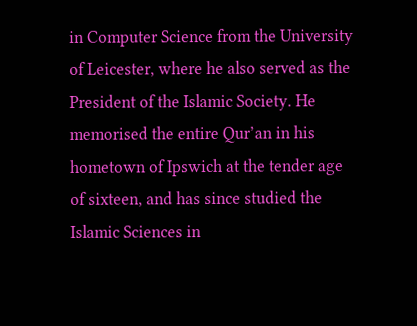in Computer Science from the University of Leicester, where he also served as the President of the Islamic Society. He memorised the entire Qur’an in his hometown of Ipswich at the tender age of sixteen, and has since studied the Islamic Sciences in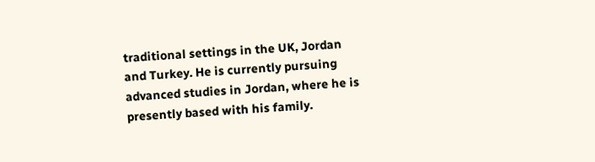traditional settings in the UK, Jordan and Turkey. He is currently pursuing advanced studies in Jordan, where he is presently based with his family.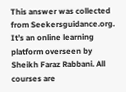This answer was collected from Seekersguidance.org. It’s an online learning platform overseen by Sheikh Faraz Rabbani. All courses are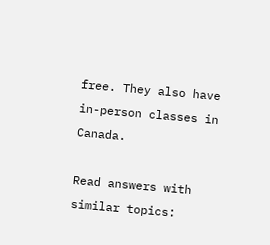free. They also have in-person classes in Canada.

Read answers with similar topics: